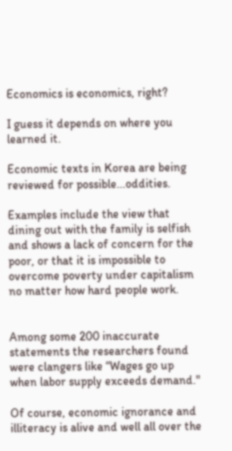Economics is economics, right?

I guess it depends on where you learned it.

Economic texts in Korea are being reviewed for possible...oddities.

Examples include the view that dining out with the family is selfish and shows a lack of concern for the poor, or that it is impossible to overcome poverty under capitalism no matter how hard people work.


Among some 200 inaccurate statements the researchers found were clangers like “Wages go up when labor supply exceeds demand."

Of course, economic ignorance and illiteracy is alive and well all over the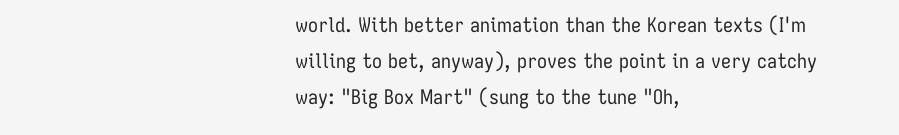world. With better animation than the Korean texts (I'm willing to bet, anyway), proves the point in a very catchy way: "Big Box Mart" (sung to the tune "Oh,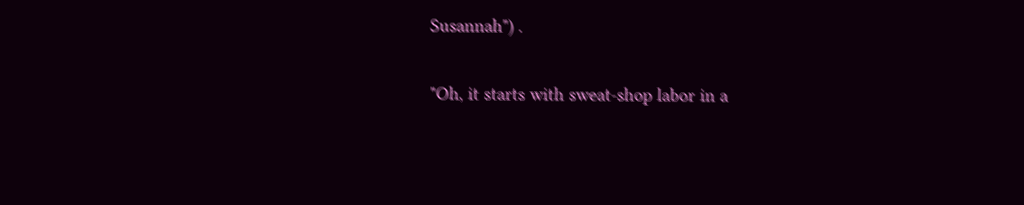Susannah") .

"Oh, it starts with sweat-shop labor in a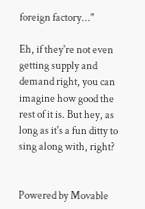foreign factory..."

Eh, if they're not even getting supply and demand right, you can imagine how good the rest of it is. But hey, as long as it's a fun ditty to sing along with, right?


Powered by Movable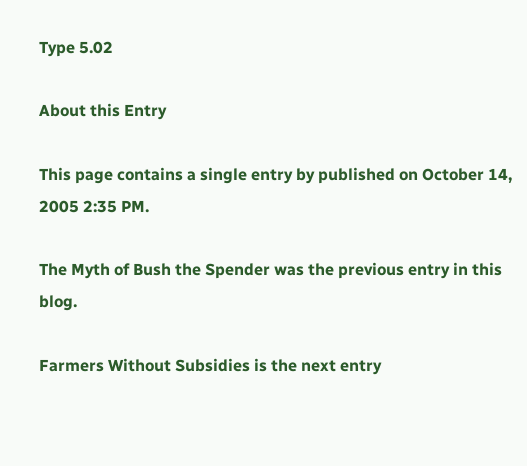Type 5.02

About this Entry

This page contains a single entry by published on October 14, 2005 2:35 PM.

The Myth of Bush the Spender was the previous entry in this blog.

Farmers Without Subsidies is the next entry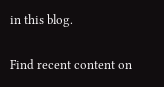in this blog.

Find recent content on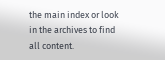the main index or look in the archives to find all content.